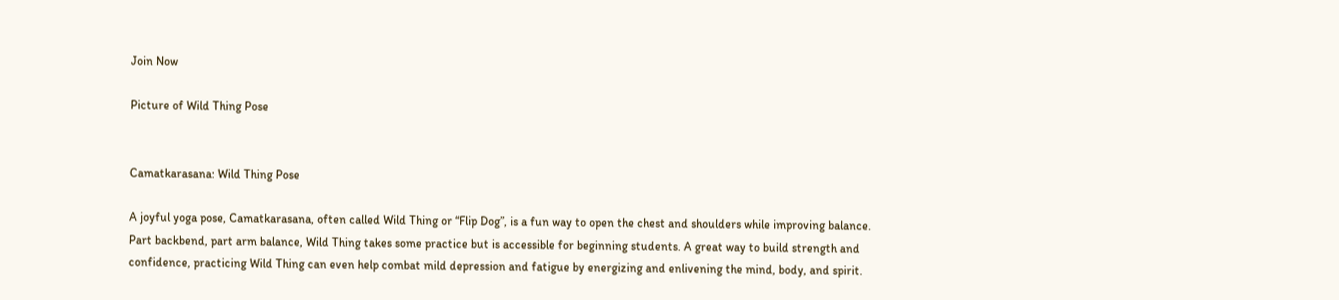Join Now

Picture of Wild Thing Pose


Camatkarasana: Wild Thing Pose

A joyful yoga pose, Camatkarasana, often called Wild Thing or “Flip Dog”, is a fun way to open the chest and shoulders while improving balance. Part backbend, part arm balance, Wild Thing takes some practice but is accessible for beginning students. A great way to build strength and confidence, practicing Wild Thing can even help combat mild depression and fatigue by energizing and enlivening the mind, body, and spirit.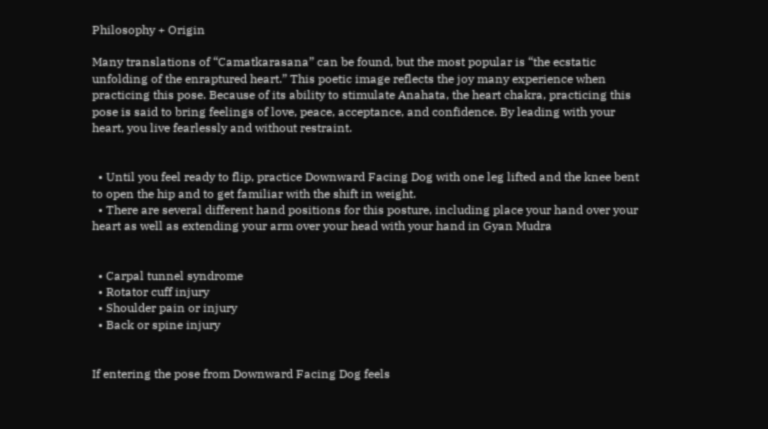Philosophy + Origin

Many translations of “Camatkarasana” can be found, but the most popular is “the ecstatic unfolding of the enraptured heart.” This poetic image reflects the joy many experience when practicing this pose. Because of its ability to stimulate Anahata, the heart chakra, practicing this pose is said to bring feelings of love, peace, acceptance, and confidence. By leading with your heart, you live fearlessly and without restraint.


  • Until you feel ready to flip, practice Downward Facing Dog with one leg lifted and the knee bent to open the hip and to get familiar with the shift in weight.
  • There are several different hand positions for this posture, including place your hand over your heart as well as extending your arm over your head with your hand in Gyan Mudra


  • Carpal tunnel syndrome
  • Rotator cuff injury
  • Shoulder pain or injury
  • Back or spine injury


If entering the pose from Downward Facing Dog feels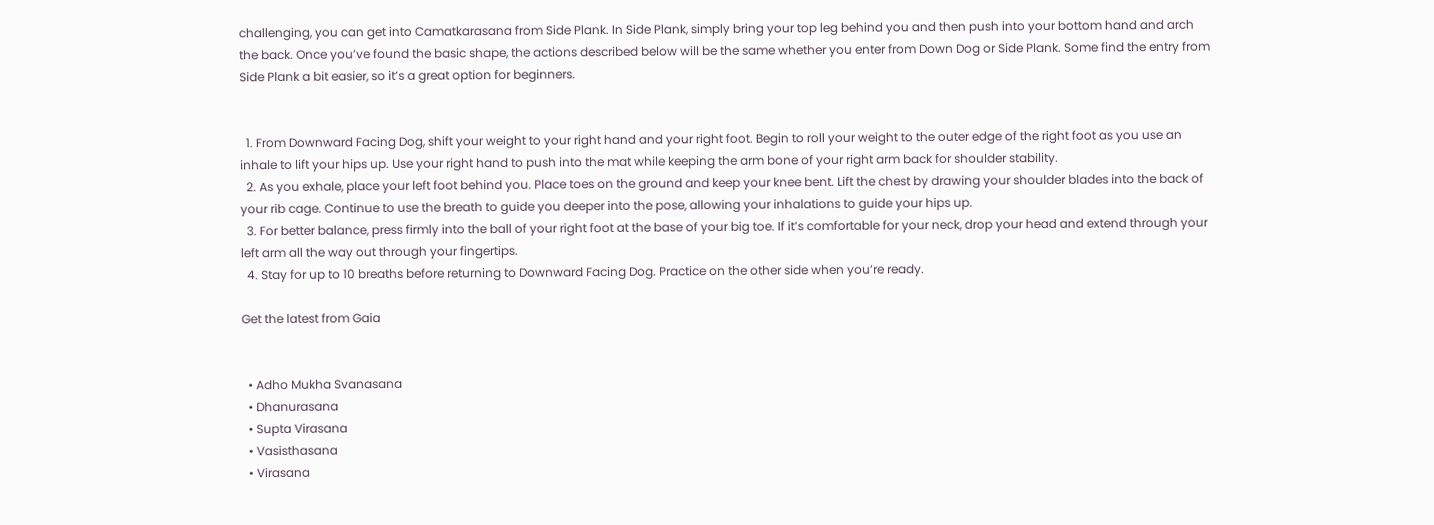challenging, you can get into Camatkarasana from Side Plank. In Side Plank, simply bring your top leg behind you and then push into your bottom hand and arch the back. Once you’ve found the basic shape, the actions described below will be the same whether you enter from Down Dog or Side Plank. Some find the entry from Side Plank a bit easier, so it’s a great option for beginners.


  1. From Downward Facing Dog, shift your weight to your right hand and your right foot. Begin to roll your weight to the outer edge of the right foot as you use an inhale to lift your hips up. Use your right hand to push into the mat while keeping the arm bone of your right arm back for shoulder stability.
  2. As you exhale, place your left foot behind you. Place toes on the ground and keep your knee bent. Lift the chest by drawing your shoulder blades into the back of your rib cage. Continue to use the breath to guide you deeper into the pose, allowing your inhalations to guide your hips up.
  3. For better balance, press firmly into the ball of your right foot at the base of your big toe. If it’s comfortable for your neck, drop your head and extend through your left arm all the way out through your fingertips.
  4. Stay for up to 10 breaths before returning to Downward Facing Dog. Practice on the other side when you’re ready.

Get the latest from Gaia


  • Adho Mukha Svanasana
  • Dhanurasana
  • Supta Virasana
  • Vasisthasana
  • Virasana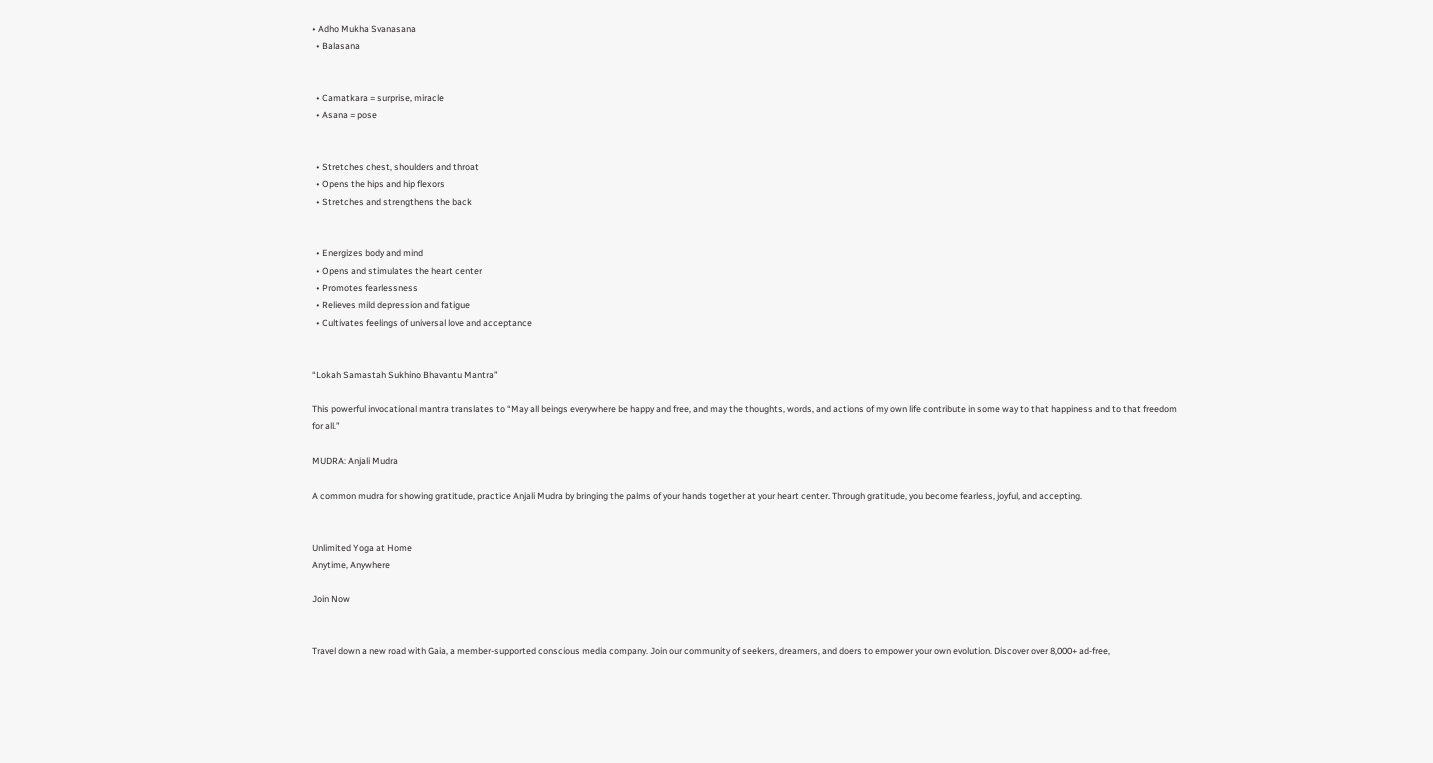• Adho Mukha Svanasana
  • Balasana


  • Camatkara = surprise, miracle
  • Asana = pose


  • Stretches chest, shoulders and throat
  • Opens the hips and hip flexors
  • Stretches and strengthens the back


  • Energizes body and mind
  • Opens and stimulates the heart center
  • Promotes fearlessness
  • Relieves mild depression and fatigue
  • Cultivates feelings of universal love and acceptance


“Lokah Samastah Sukhino Bhavantu Mantra”

This powerful invocational mantra translates to “May all beings everywhere be happy and free, and may the thoughts, words, and actions of my own life contribute in some way to that happiness and to that freedom for all.”

MUDRA: Anjali Mudra

A common mudra for showing gratitude, practice Anjali Mudra by bringing the palms of your hands together at your heart center. Through gratitude, you become fearless, joyful, and accepting.


Unlimited Yoga at Home
Anytime, Anywhere

Join Now


Travel down a new road with Gaia, a member-supported conscious media company. Join our community of seekers, dreamers, and doers to empower your own evolution. Discover over 8,000+ ad-free,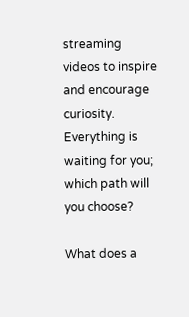streaming videos to inspire and encourage curiosity. Everything is waiting for you; which path will you choose?

What does a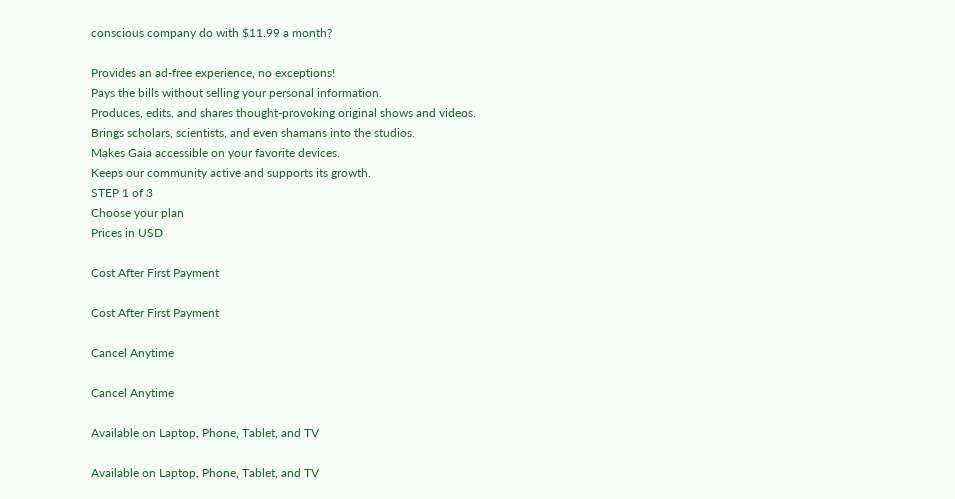conscious company do with $11.99 a month?

Provides an ad-free experience, no exceptions!
Pays the bills without selling your personal information.
Produces, edits, and shares thought-provoking original shows and videos.
Brings scholars, scientists, and even shamans into the studios.
Makes Gaia accessible on your favorite devices.
Keeps our community active and supports its growth.
STEP 1 of 3
Choose your plan
Prices in USD

Cost After First Payment

Cost After First Payment

Cancel Anytime

Cancel Anytime

Available on Laptop, Phone, Tablet, and TV

Available on Laptop, Phone, Tablet, and TV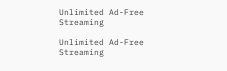Unlimited Ad-Free Streaming

Unlimited Ad-Free Streaming